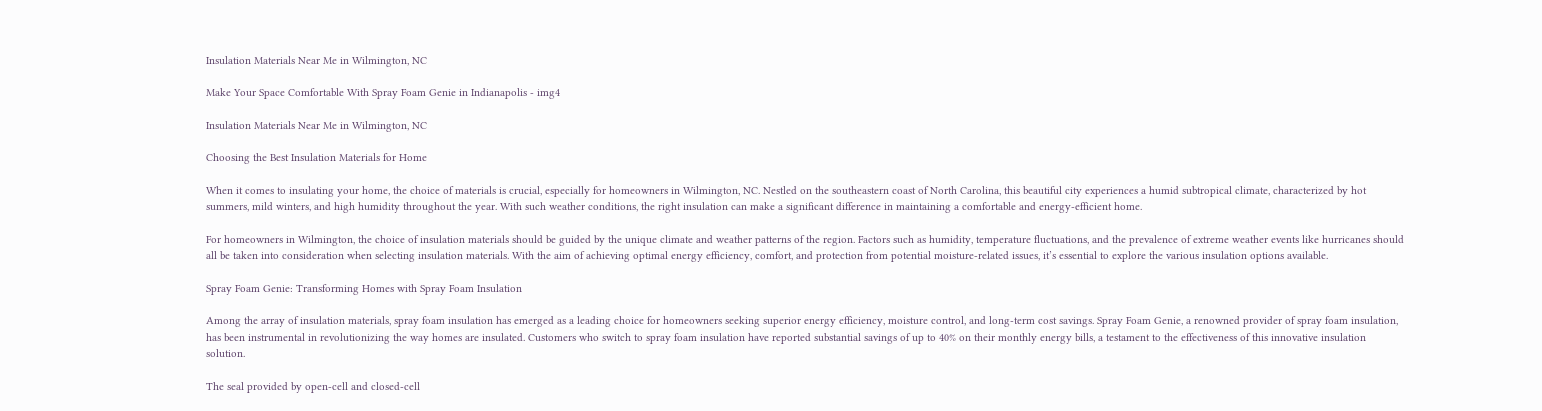Insulation Materials Near Me in Wilmington, NC

Make Your Space Comfortable With Spray Foam Genie in Indianapolis - img4

Insulation Materials Near Me in Wilmington, NC

Choosing the Best Insulation Materials for Home

When it comes to insulating your home, the choice of materials is crucial, especially for homeowners in Wilmington, NC. Nestled on the southeastern coast of North Carolina, this beautiful city experiences a humid subtropical climate, characterized by hot summers, mild winters, and high humidity throughout the year. With such weather conditions, the right insulation can make a significant difference in maintaining a comfortable and energy-efficient home.

For homeowners in Wilmington, the choice of insulation materials should be guided by the unique climate and weather patterns of the region. Factors such as humidity, temperature fluctuations, and the prevalence of extreme weather events like hurricanes should all be taken into consideration when selecting insulation materials. With the aim of achieving optimal energy efficiency, comfort, and protection from potential moisture-related issues, it’s essential to explore the various insulation options available.

Spray Foam Genie: Transforming Homes with Spray Foam Insulation

Among the array of insulation materials, spray foam insulation has emerged as a leading choice for homeowners seeking superior energy efficiency, moisture control, and long-term cost savings. Spray Foam Genie, a renowned provider of spray foam insulation, has been instrumental in revolutionizing the way homes are insulated. Customers who switch to spray foam insulation have reported substantial savings of up to 40% on their monthly energy bills, a testament to the effectiveness of this innovative insulation solution.

The seal provided by open-cell and closed-cell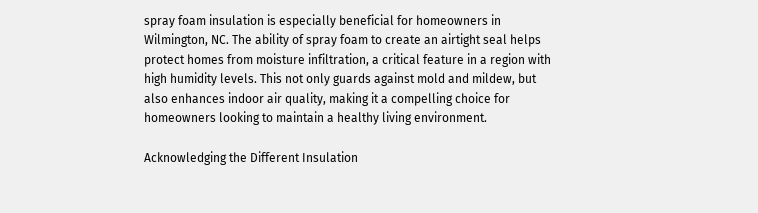spray foam insulation is especially beneficial for homeowners in Wilmington, NC. The ability of spray foam to create an airtight seal helps protect homes from moisture infiltration, a critical feature in a region with high humidity levels. This not only guards against mold and mildew, but also enhances indoor air quality, making it a compelling choice for homeowners looking to maintain a healthy living environment.

Acknowledging the Different Insulation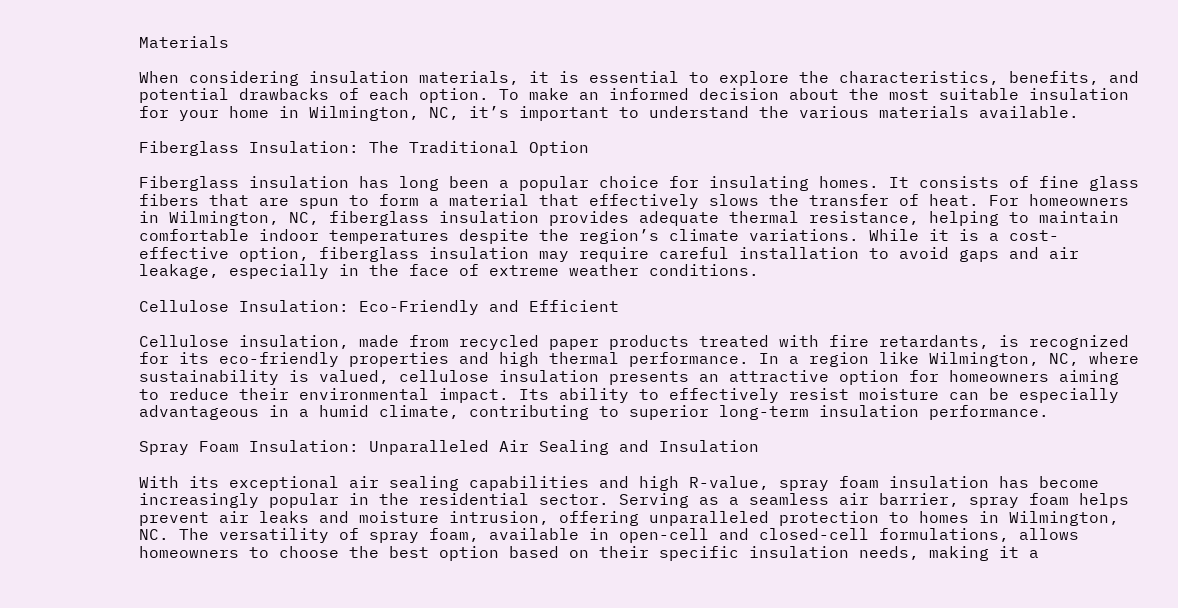Materials

When considering insulation materials, it is essential to explore the characteristics, benefits, and potential drawbacks of each option. To make an informed decision about the most suitable insulation for your home in Wilmington, NC, it’s important to understand the various materials available.

Fiberglass Insulation: The Traditional Option

Fiberglass insulation has long been a popular choice for insulating homes. It consists of fine glass fibers that are spun to form a material that effectively slows the transfer of heat. For homeowners in Wilmington, NC, fiberglass insulation provides adequate thermal resistance, helping to maintain comfortable indoor temperatures despite the region’s climate variations. While it is a cost-effective option, fiberglass insulation may require careful installation to avoid gaps and air leakage, especially in the face of extreme weather conditions.

Cellulose Insulation: Eco-Friendly and Efficient

Cellulose insulation, made from recycled paper products treated with fire retardants, is recognized for its eco-friendly properties and high thermal performance. In a region like Wilmington, NC, where sustainability is valued, cellulose insulation presents an attractive option for homeowners aiming to reduce their environmental impact. Its ability to effectively resist moisture can be especially advantageous in a humid climate, contributing to superior long-term insulation performance.

Spray Foam Insulation: Unparalleled Air Sealing and Insulation

With its exceptional air sealing capabilities and high R-value, spray foam insulation has become increasingly popular in the residential sector. Serving as a seamless air barrier, spray foam helps prevent air leaks and moisture intrusion, offering unparalleled protection to homes in Wilmington, NC. The versatility of spray foam, available in open-cell and closed-cell formulations, allows homeowners to choose the best option based on their specific insulation needs, making it a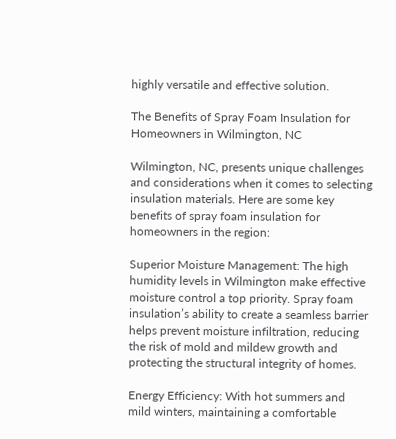highly versatile and effective solution.

The Benefits of Spray Foam Insulation for Homeowners in Wilmington, NC

Wilmington, NC, presents unique challenges and considerations when it comes to selecting insulation materials. Here are some key benefits of spray foam insulation for homeowners in the region:

Superior Moisture Management: The high humidity levels in Wilmington make effective moisture control a top priority. Spray foam insulation’s ability to create a seamless barrier helps prevent moisture infiltration, reducing the risk of mold and mildew growth and protecting the structural integrity of homes.

Energy Efficiency: With hot summers and mild winters, maintaining a comfortable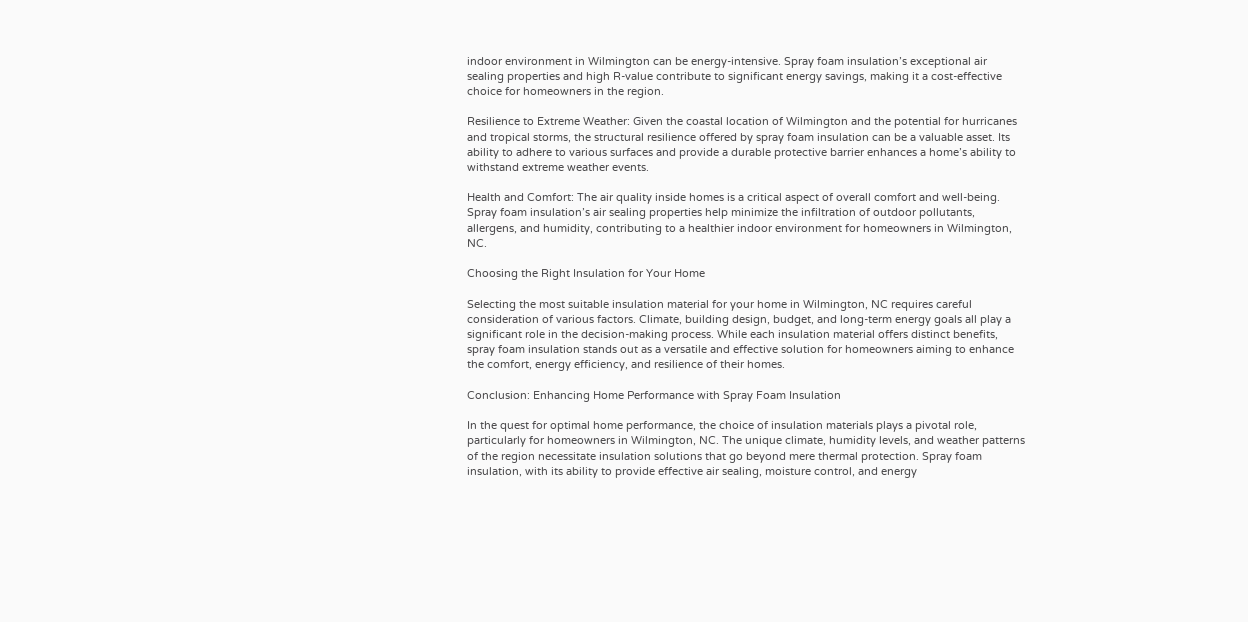indoor environment in Wilmington can be energy-intensive. Spray foam insulation’s exceptional air sealing properties and high R-value contribute to significant energy savings, making it a cost-effective choice for homeowners in the region.

Resilience to Extreme Weather: Given the coastal location of Wilmington and the potential for hurricanes and tropical storms, the structural resilience offered by spray foam insulation can be a valuable asset. Its ability to adhere to various surfaces and provide a durable protective barrier enhances a home’s ability to withstand extreme weather events.

Health and Comfort: The air quality inside homes is a critical aspect of overall comfort and well-being. Spray foam insulation’s air sealing properties help minimize the infiltration of outdoor pollutants, allergens, and humidity, contributing to a healthier indoor environment for homeowners in Wilmington, NC.

Choosing the Right Insulation for Your Home

Selecting the most suitable insulation material for your home in Wilmington, NC requires careful consideration of various factors. Climate, building design, budget, and long-term energy goals all play a significant role in the decision-making process. While each insulation material offers distinct benefits, spray foam insulation stands out as a versatile and effective solution for homeowners aiming to enhance the comfort, energy efficiency, and resilience of their homes.

Conclusion: Enhancing Home Performance with Spray Foam Insulation

In the quest for optimal home performance, the choice of insulation materials plays a pivotal role, particularly for homeowners in Wilmington, NC. The unique climate, humidity levels, and weather patterns of the region necessitate insulation solutions that go beyond mere thermal protection. Spray foam insulation, with its ability to provide effective air sealing, moisture control, and energy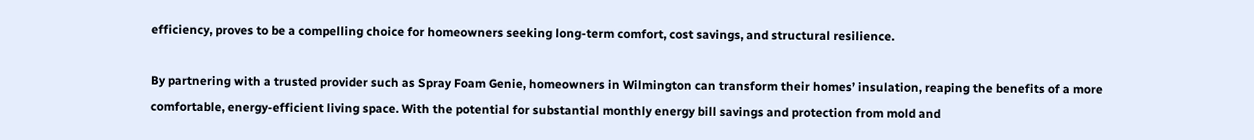efficiency, proves to be a compelling choice for homeowners seeking long-term comfort, cost savings, and structural resilience.

By partnering with a trusted provider such as Spray Foam Genie, homeowners in Wilmington can transform their homes’ insulation, reaping the benefits of a more comfortable, energy-efficient living space. With the potential for substantial monthly energy bill savings and protection from mold and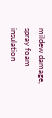mildew damage, spray foam insulation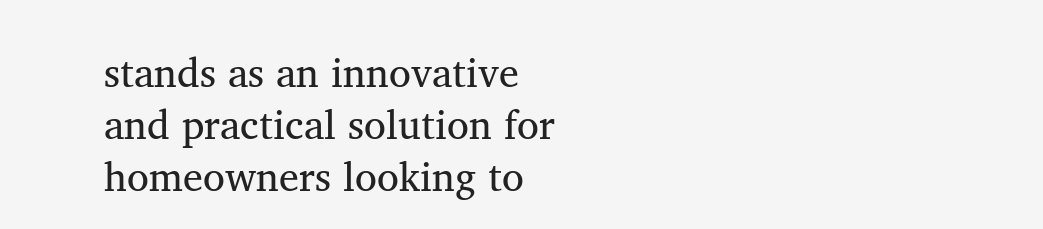stands as an innovative and practical solution for homeowners looking to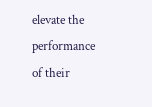elevate the performance of their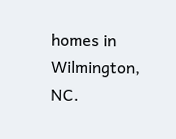homes in Wilmington, NC.